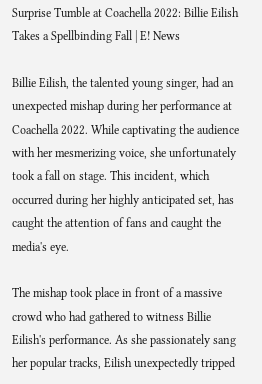Surprise Tumble at Coachella 2022: Billie Eilish Takes a Spellbinding Fall | E! News

Billie Eilish, the talented young singer, had an unexpected mishap during her performance at Coachella 2022. While captivating the audience with her mesmerizing voice, she unfortunately took a fall on stage. This incident, which occurred during her highly anticipated set, has caught the attention of fans and caught the media's eye.

The mishap took place in front of a massive crowd who had gathered to witness Billie Eilish's performance. As she passionately sang her popular tracks, Eilish unexpectedly tripped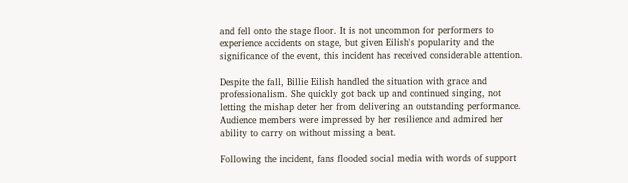and fell onto the stage floor. It is not uncommon for performers to experience accidents on stage, but given Eilish's popularity and the significance of the event, this incident has received considerable attention.

Despite the fall, Billie Eilish handled the situation with grace and professionalism. She quickly got back up and continued singing, not letting the mishap deter her from delivering an outstanding performance. Audience members were impressed by her resilience and admired her ability to carry on without missing a beat.

Following the incident, fans flooded social media with words of support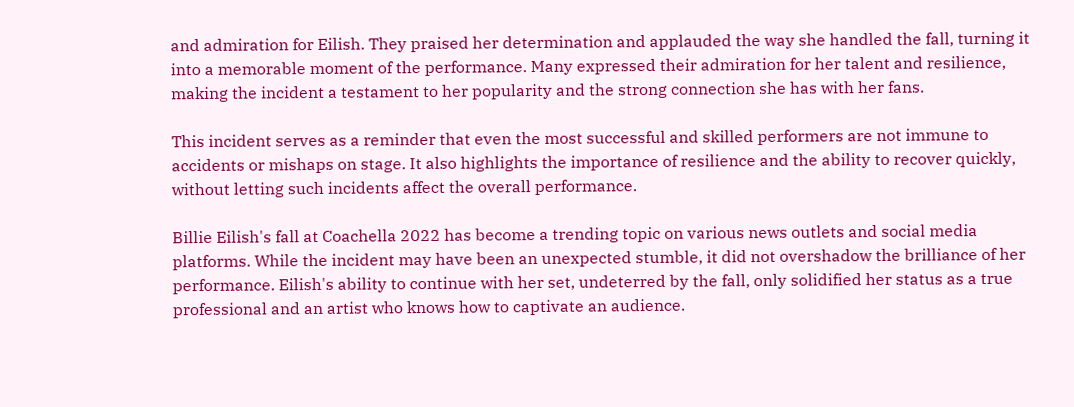and admiration for Eilish. They praised her determination and applauded the way she handled the fall, turning it into a memorable moment of the performance. Many expressed their admiration for her talent and resilience, making the incident a testament to her popularity and the strong connection she has with her fans.

This incident serves as a reminder that even the most successful and skilled performers are not immune to accidents or mishaps on stage. It also highlights the importance of resilience and the ability to recover quickly, without letting such incidents affect the overall performance.

Billie Eilish's fall at Coachella 2022 has become a trending topic on various news outlets and social media platforms. While the incident may have been an unexpected stumble, it did not overshadow the brilliance of her performance. Eilish's ability to continue with her set, undeterred by the fall, only solidified her status as a true professional and an artist who knows how to captivate an audience.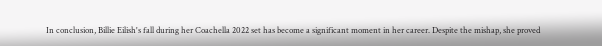In conclusion, Billie Eilish's fall during her Coachella 2022 set has become a significant moment in her career. Despite the mishap, she proved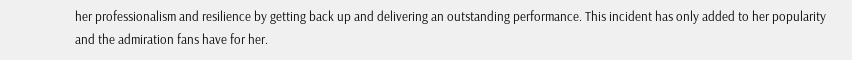her professionalism and resilience by getting back up and delivering an outstanding performance. This incident has only added to her popularity and the admiration fans have for her.